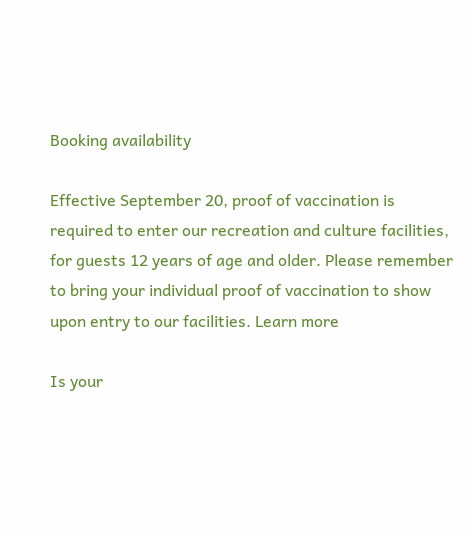Booking availability

Effective September 20, proof of vaccination is required to enter our recreation and culture facilities, for guests 12 years of age and older. Please remember to bring your individual proof of vaccination to show upon entry to our facilities. Learn more

Is your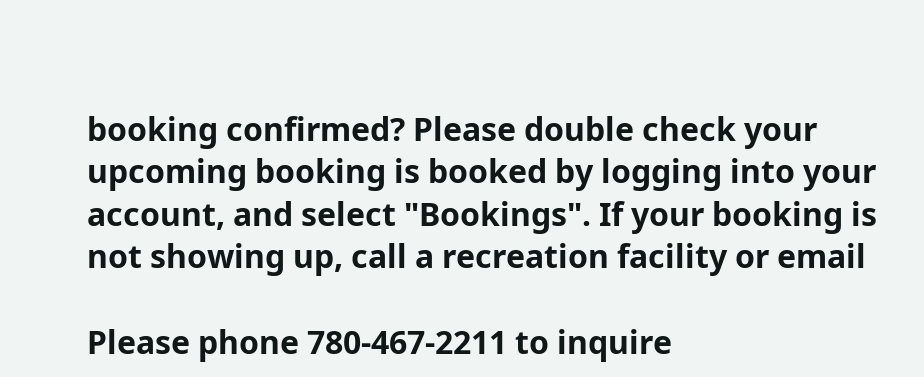booking confirmed? Please double check your upcoming booking is booked by logging into your account, and select "Bookings". If your booking is not showing up, call a recreation facility or email

Please phone 780-467-2211 to inquire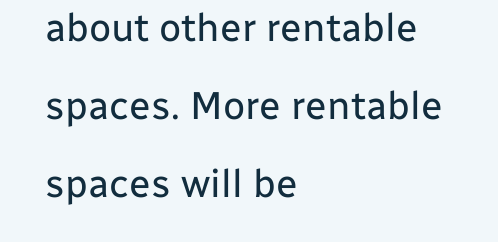about other rentable spaces. More rentable spaces will be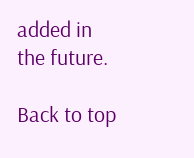added in the future.

Back to top